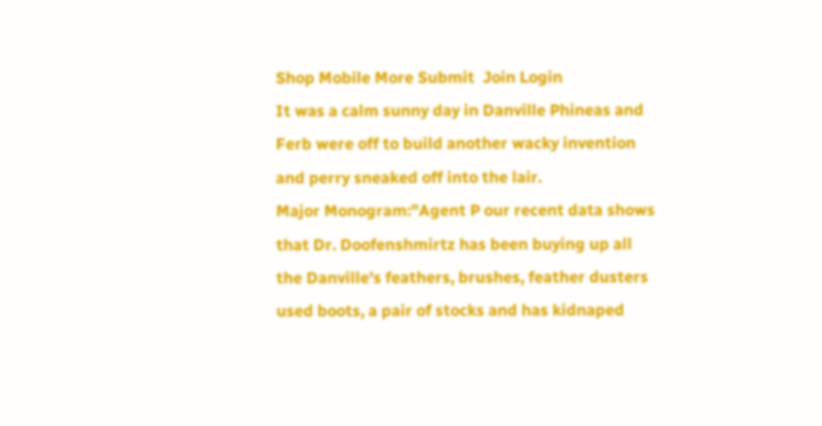Shop Mobile More Submit  Join Login
It was a calm sunny day in Danville Phineas and Ferb were off to build another wacky invention and perry sneaked off into the lair.
Major Monogram:"Agent P our recent data shows that Dr. Doofenshmirtz has been buying up all the Danville's feathers, brushes, feather dusters used boots, a pair of stocks and has kidnaped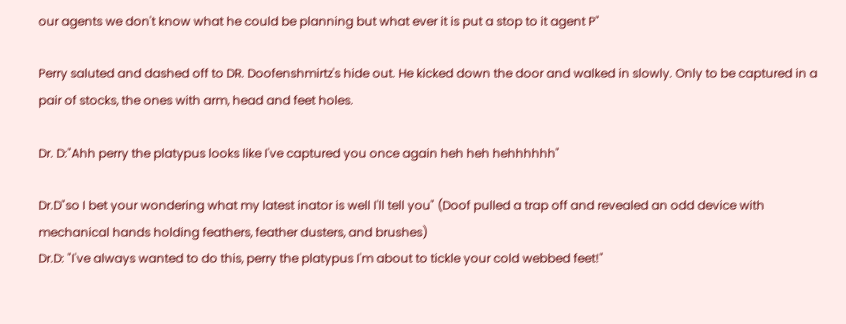our agents we don't know what he could be planning but what ever it is put a stop to it agent P"

Perry saluted and dashed off to DR. Doofenshmirtz's hide out. He kicked down the door and walked in slowly. Only to be captured in a pair of stocks, the ones with arm, head and feet holes.

Dr. D:"Ahh perry the platypus looks like I've captured you once again heh heh hehhhhhh"

Dr.D"so I bet your wondering what my latest inator is well I'll tell you" (Doof pulled a trap off and revealed an odd device with mechanical hands holding feathers, feather dusters, and brushes)
Dr.D: "I've always wanted to do this, perry the platypus I'm about to tickle your cold webbed feet!"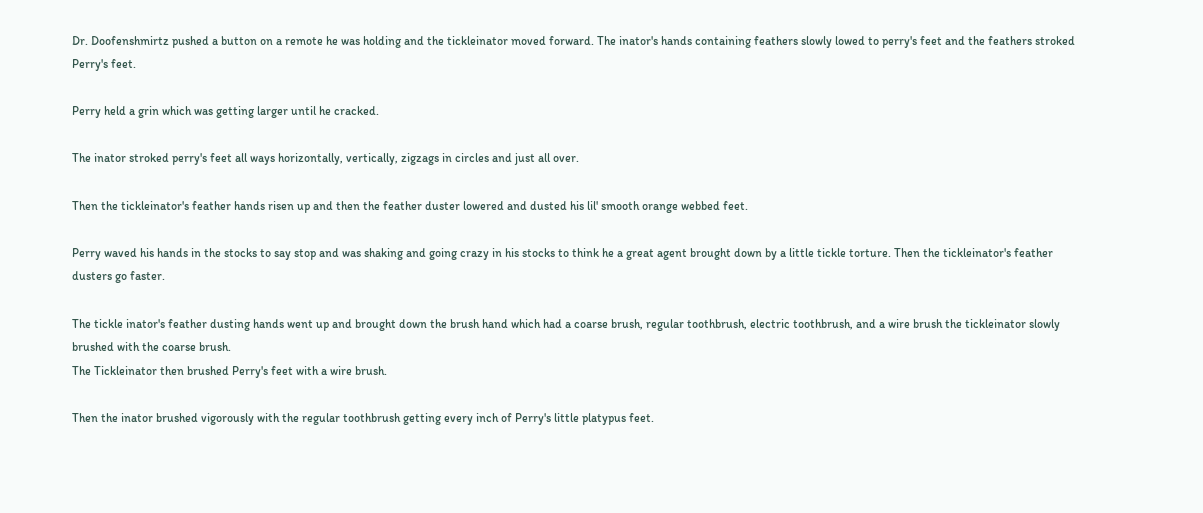Dr. Doofenshmirtz pushed a button on a remote he was holding and the tickleinator moved forward. The inator's hands containing feathers slowly lowed to perry's feet and the feathers stroked Perry's feet.

Perry held a grin which was getting larger until he cracked.

The inator stroked perry's feet all ways horizontally, vertically, zigzags in circles and just all over.

Then the tickleinator's feather hands risen up and then the feather duster lowered and dusted his lil' smooth orange webbed feet.

Perry waved his hands in the stocks to say stop and was shaking and going crazy in his stocks to think he a great agent brought down by a little tickle torture. Then the tickleinator's feather dusters go faster.

The tickle inator's feather dusting hands went up and brought down the brush hand which had a coarse brush, regular toothbrush, electric toothbrush, and a wire brush the tickleinator slowly brushed with the coarse brush.
The Tickleinator then brushed Perry's feet with a wire brush.

Then the inator brushed vigorously with the regular toothbrush getting every inch of Perry's little platypus feet.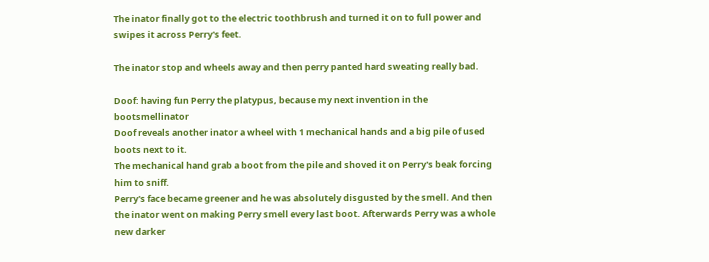The inator finally got to the electric toothbrush and turned it on to full power and swipes it across Perry's feet.

The inator stop and wheels away and then perry panted hard sweating really bad.

Doof: having fun Perry the platypus, because my next invention in the bootsmellinator
Doof reveals another inator a wheel with 1 mechanical hands and a big pile of used boots next to it.
The mechanical hand grab a boot from the pile and shoved it on Perry's beak forcing him to sniff.
Perry's face became greener and he was absolutely disgusted by the smell. And then the inator went on making Perry smell every last boot. Afterwards Perry was a whole new darker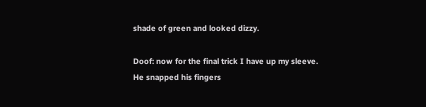shade of green and looked dizzy.

Doof: now for the final trick I have up my sleeve.
He snapped his fingers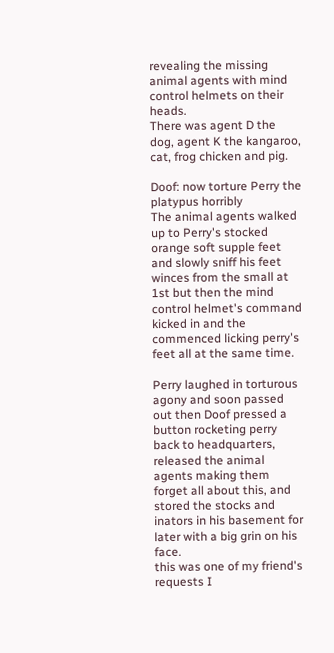revealing the missing animal agents with mind control helmets on their heads.
There was agent D the dog, agent K the kangaroo, cat, frog chicken and pig.

Doof: now torture Perry the platypus horribly
The animal agents walked up to Perry's stocked orange soft supple feet and slowly sniff his feet winces from the small at 1st but then the mind control helmet's command kicked in and the commenced licking perry's feet all at the same time.

Perry laughed in torturous agony and soon passed out then Doof pressed a button rocketing perry back to headquarters, released the animal agents making them forget all about this, and stored the stocks and inators in his basement for later with a big grin on his face.
this was one of my friend's requests I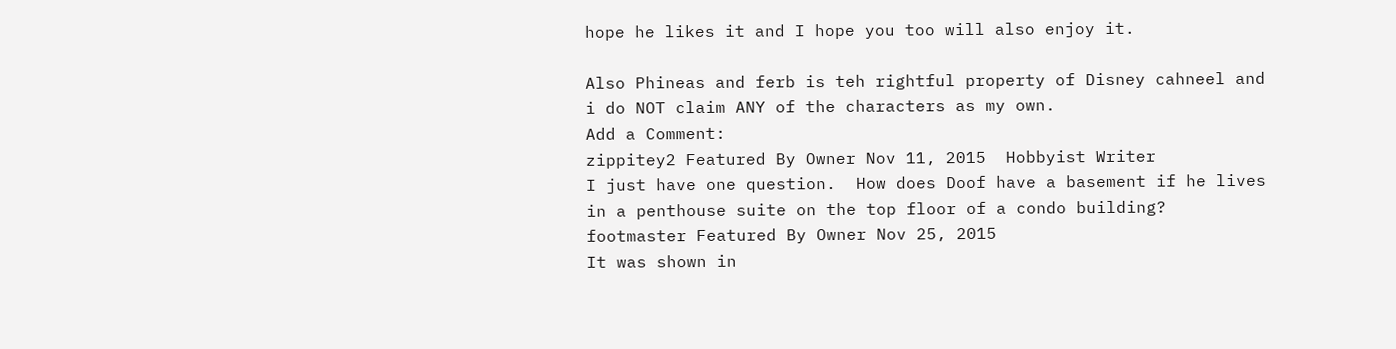hope he likes it and I hope you too will also enjoy it.

Also Phineas and ferb is teh rightful property of Disney cahneel and i do NOT claim ANY of the characters as my own.
Add a Comment:
zippitey2 Featured By Owner Nov 11, 2015  Hobbyist Writer
I just have one question.  How does Doof have a basement if he lives in a penthouse suite on the top floor of a condo building?
footmaster Featured By Owner Nov 25, 2015
It was shown in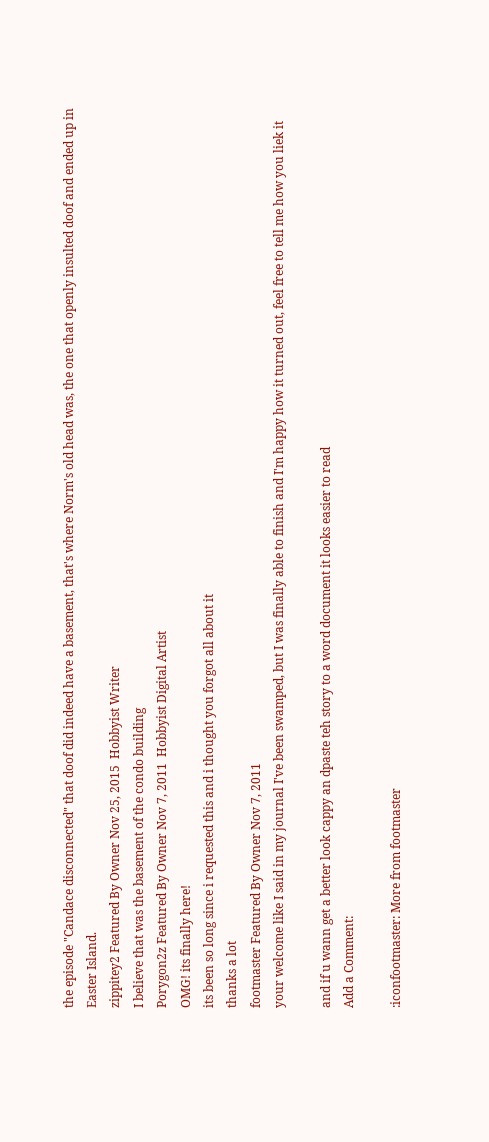the episode "Candace disconnected" that doof did indeed have a basement, that's where Norm's old head was, the one that openly insulted doof and ended up in Easter Island.
zippitey2 Featured By Owner Nov 25, 2015  Hobbyist Writer
I believe that was the basement of the condo building
Porygon2z Featured By Owner Nov 7, 2011  Hobbyist Digital Artist
OMG! its finally here!
its been so long since i requested this and i thought you forgot all about it
thanks a lot
footmaster Featured By Owner Nov 7, 2011
your welcome like I said in my journal I've been swamped, but I was finally able to finish and I'm happy how it turned out, feel free to tell me how you liek it

and if u wann get a better look cappy an dpaste teh story to a word document it looks easier to read
Add a Comment:

:iconfootmaster: More from footmaster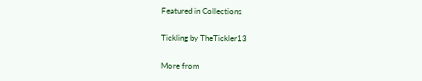Featured in Collections

Tickling by TheTickler13

More from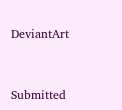DeviantArt


Submitted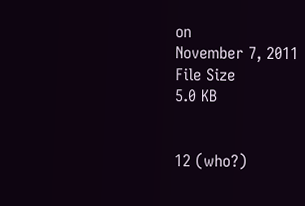on
November 7, 2011
File Size
5.0 KB


12 (who?)